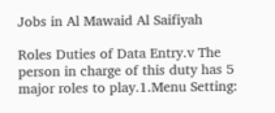Jobs in Al Mawaid Al Saifiyah

Roles Duties of Data Entry.v The person in charge of this duty has 5 major roles to play.1.Menu Setting: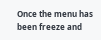Once the menu has been freeze and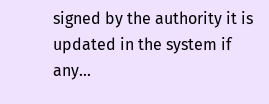signed by the authority it is updated in the system if any...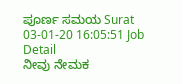ಪೂರ್ಣ ಸಮಯ Surat 03-01-20 16:05:51 Job Detail
ನೀವು ನೇಮಕ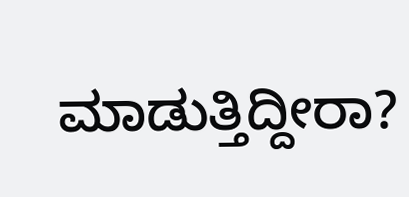ಮಾಡುತ್ತಿದ್ದೀರಾ?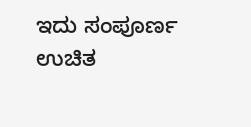ಇದು ಸಂಪೂರ್ಣ ಉಚಿತ